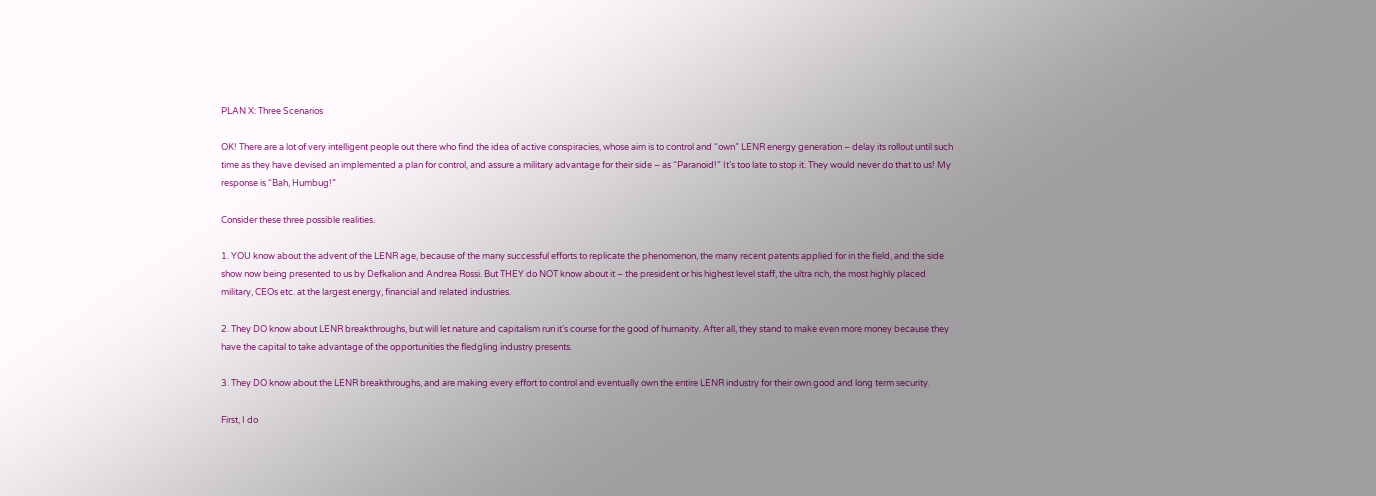PLAN X: Three Scenarios

OK! There are a lot of very intelligent people out there who find the idea of active conspiracies, whose aim is to control and “own” LENR energy generation – delay its rollout until such time as they have devised an implemented a plan for control, and assure a military advantage for their side – as “Paranoid!” It’s too late to stop it. They would never do that to us! My response is “Bah, Humbug!”

Consider these three possible realities.

1. YOU know about the advent of the LENR age, because of the many successful efforts to replicate the phenomenon, the many recent patents applied for in the field, and the side show now being presented to us by Defkalion and Andrea Rossi. But THEY do NOT know about it – the president or his highest level staff, the ultra rich, the most highly placed military, CEOs etc. at the largest energy, financial and related industries.

2. They DO know about LENR breakthroughs, but will let nature and capitalism run it’s course for the good of humanity. After all, they stand to make even more money because they have the capital to take advantage of the opportunities the fledgling industry presents.

3. They DO know about the LENR breakthroughs, and are making every effort to control and eventually own the entire LENR industry for their own good and long term security.

First, I do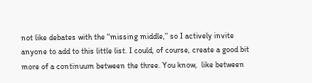not like debates with the “missing middle,” so I actively invite anyone to add to this little list. I could, of course, create a good bit more of a continuum between the three. You know,  like between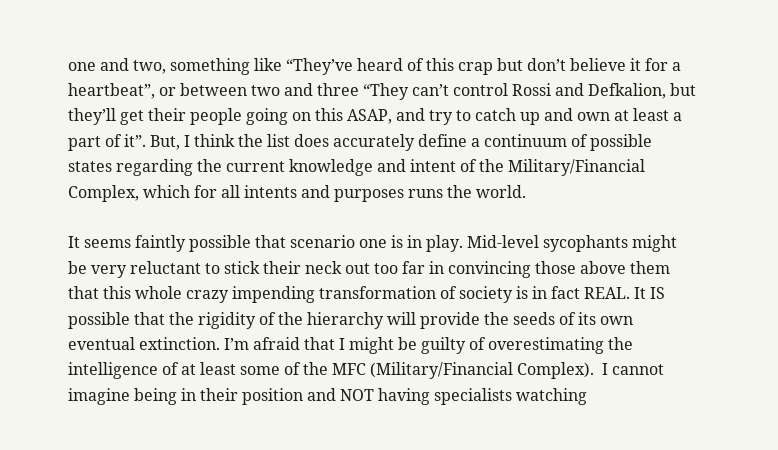one and two, something like “They’ve heard of this crap but don’t believe it for a heartbeat”, or between two and three “They can’t control Rossi and Defkalion, but they’ll get their people going on this ASAP, and try to catch up and own at least a part of it”. But, I think the list does accurately define a continuum of possible states regarding the current knowledge and intent of the Military/Financial Complex, which for all intents and purposes runs the world.

It seems faintly possible that scenario one is in play. Mid-level sycophants might be very reluctant to stick their neck out too far in convincing those above them that this whole crazy impending transformation of society is in fact REAL. It IS possible that the rigidity of the hierarchy will provide the seeds of its own eventual extinction. I’m afraid that I might be guilty of overestimating the intelligence of at least some of the MFC (Military/Financial Complex).  I cannot imagine being in their position and NOT having specialists watching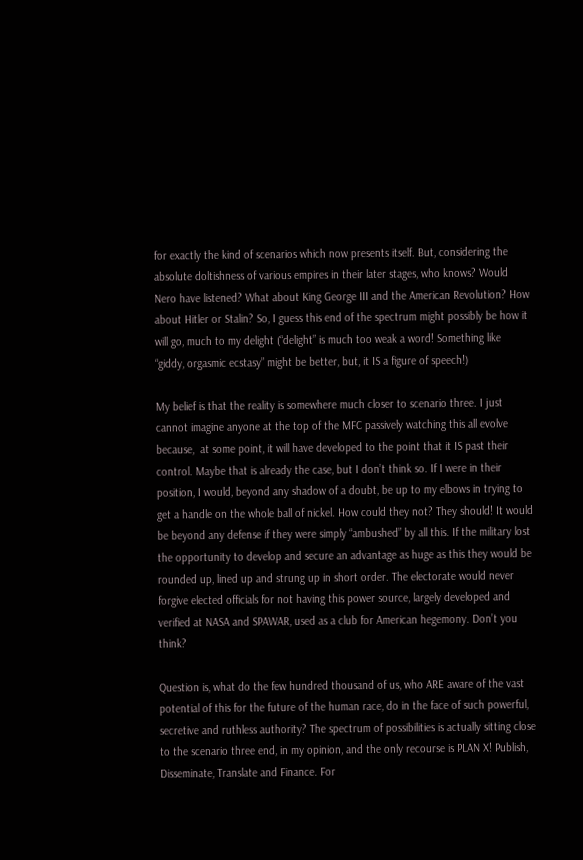for exactly the kind of scenarios which now presents itself. But, considering the absolute doltishness of various empires in their later stages, who knows? Would Nero have listened? What about King George III and the American Revolution? How about Hitler or Stalin? So, I guess this end of the spectrum might possibly be how it will go, much to my delight (“delight” is much too weak a word! Something like “giddy, orgasmic ecstasy” might be better, but, it IS a figure of speech!)

My belief is that the reality is somewhere much closer to scenario three. I just cannot imagine anyone at the top of the MFC passively watching this all evolve because,  at some point, it will have developed to the point that it IS past their control. Maybe that is already the case, but I don’t think so. If I were in their position, I would, beyond any shadow of a doubt, be up to my elbows in trying to get a handle on the whole ball of nickel. How could they not? They should! It would be beyond any defense if they were simply “ambushed” by all this. If the military lost the opportunity to develop and secure an advantage as huge as this they would be rounded up, lined up and strung up in short order. The electorate would never forgive elected officials for not having this power source, largely developed and verified at NASA and SPAWAR, used as a club for American hegemony. Don’t you think?

Question is, what do the few hundred thousand of us, who ARE aware of the vast potential of this for the future of the human race, do in the face of such powerful, secretive and ruthless authority? The spectrum of possibilities is actually sitting close to the scenario three end, in my opinion, and the only recourse is PLAN X! Publish, Disseminate, Translate and Finance. For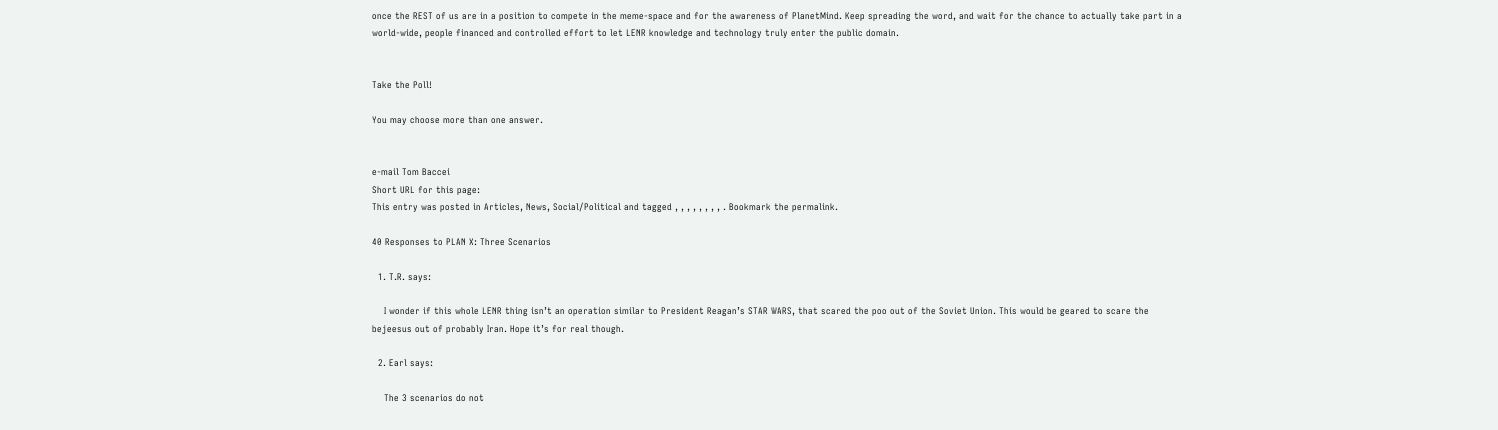once the REST of us are in a position to compete in the meme-space and for the awareness of PlanetMind. Keep spreading the word, and wait for the chance to actually take part in a world-wide, people financed and controlled effort to let LENR knowledge and technology truly enter the public domain.


Take the Poll!

You may choose more than one answer.


e-mail Tom Baccei
Short URL for this page:
This entry was posted in Articles, News, Social/Political and tagged , , , , , , , , . Bookmark the permalink.

40 Responses to PLAN X: Three Scenarios

  1. T.R. says:

    I wonder if this whole LENR thing isn’t an operation similar to President Reagan’s STAR WARS, that scared the poo out of the Soviet Union. This would be geared to scare the bejeesus out of probably Iran. Hope it’s for real though.

  2. Earl says:

    The 3 scenarios do not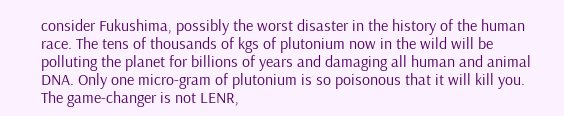consider Fukushima, possibly the worst disaster in the history of the human race. The tens of thousands of kgs of plutonium now in the wild will be polluting the planet for billions of years and damaging all human and animal DNA. Only one micro-gram of plutonium is so poisonous that it will kill you. The game-changer is not LENR,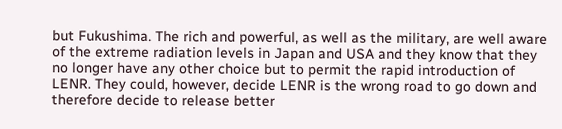but Fukushima. The rich and powerful, as well as the military, are well aware of the extreme radiation levels in Japan and USA and they know that they no longer have any other choice but to permit the rapid introduction of LENR. They could, however, decide LENR is the wrong road to go down and therefore decide to release better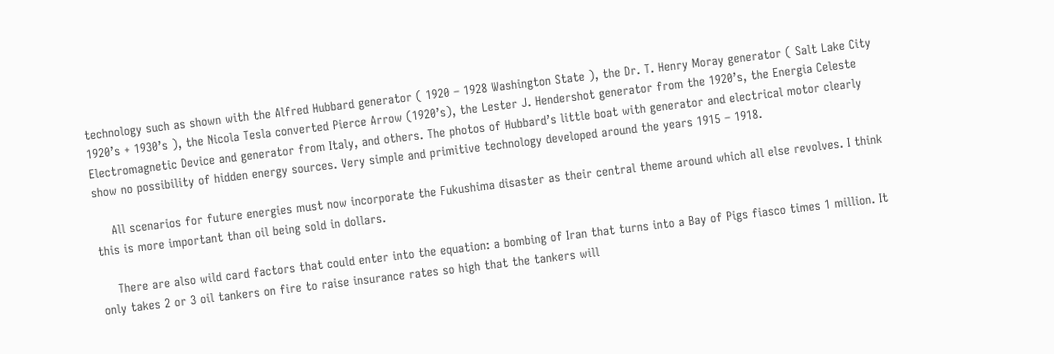technology such as shown with the Alfred Hubbard generator ( 1920 – 1928 Washington State ), the Dr. T. Henry Moray generator ( Salt Lake City 1920’s + 1930’s ), the Nicola Tesla converted Pierce Arrow (1920’s), the Lester J. Hendershot generator from the 1920’s, the Energia Celeste Electromagnetic Device and generator from Italy, and others. The photos of Hubbard’s little boat with generator and electrical motor clearly show no possibility of hidden energy sources. Very simple and primitive technology developed around the years 1915 – 1918.

    All scenarios for future energies must now incorporate the Fukushima disaster as their central theme around which all else revolves. I think this is more important than oil being sold in dollars.

    There are also wild card factors that could enter into the equation: a bombing of Iran that turns into a Bay of Pigs fiasco times 1 million. It only takes 2 or 3 oil tankers on fire to raise insurance rates so high that the tankers will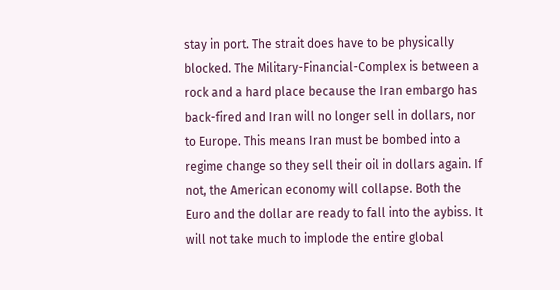stay in port. The strait does have to be physically blocked. The Military-Financial-Complex is between a rock and a hard place because the Iran embargo has back-fired and Iran will no longer sell in dollars, nor to Europe. This means Iran must be bombed into a regime change so they sell their oil in dollars again. If not, the American economy will collapse. Both the Euro and the dollar are ready to fall into the aybiss. It will not take much to implode the entire global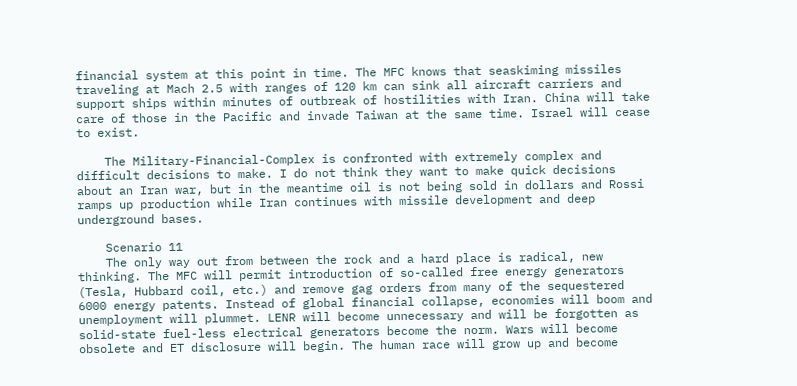financial system at this point in time. The MFC knows that seaskiming missiles traveling at Mach 2.5 with ranges of 120 km can sink all aircraft carriers and support ships within minutes of outbreak of hostilities with Iran. China will take care of those in the Pacific and invade Taiwan at the same time. Israel will cease to exist.

    The Military-Financial-Complex is confronted with extremely complex and difficult decisions to make. I do not think they want to make quick decisions about an Iran war, but in the meantime oil is not being sold in dollars and Rossi ramps up production while Iran continues with missile development and deep underground bases.

    Scenario 11
    The only way out from between the rock and a hard place is radical, new thinking. The MFC will permit introduction of so-called free energy generators (Tesla, Hubbard coil, etc.) and remove gag orders from many of the sequestered 6000 energy patents. Instead of global financial collapse, economies will boom and unemployment will plummet. LENR will become unnecessary and will be forgotten as solid-state fuel-less electrical generators become the norm. Wars will become obsolete and ET disclosure will begin. The human race will grow up and become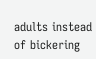adults instead of bickering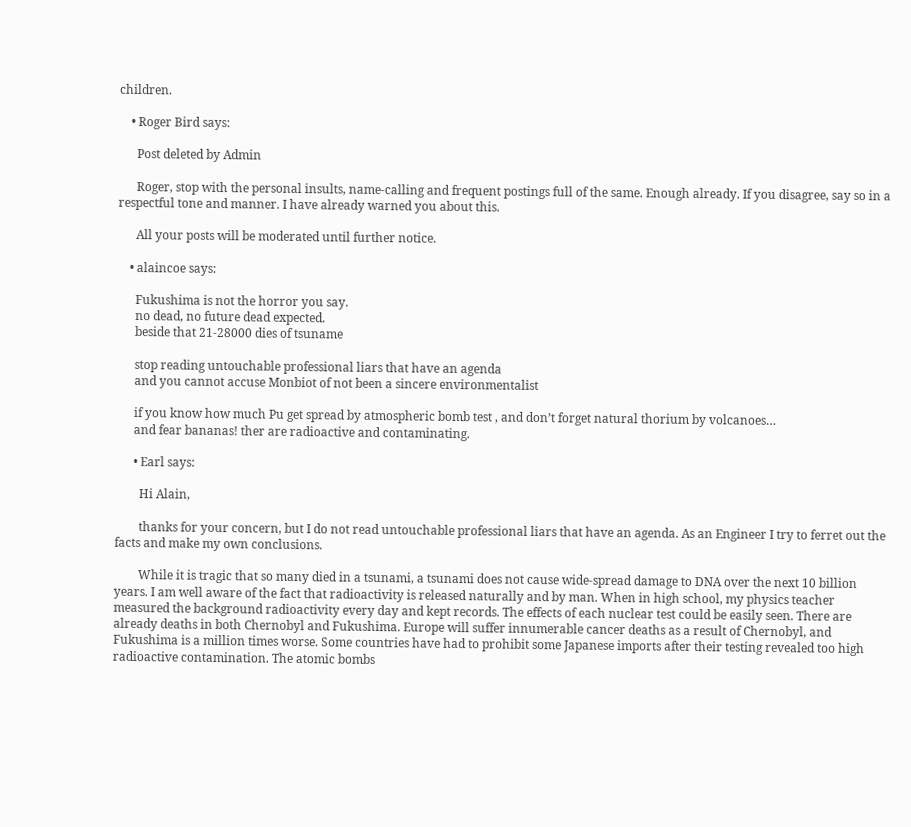children.

    • Roger Bird says:

      Post deleted by Admin

      Roger, stop with the personal insults, name-calling and frequent postings full of the same. Enough already. If you disagree, say so in a respectful tone and manner. I have already warned you about this.

      All your posts will be moderated until further notice.

    • alaincoe says:

      Fukushima is not the horror you say.
      no dead, no future dead expected.
      beside that 21-28000 dies of tsuname

      stop reading untouchable professional liars that have an agenda
      and you cannot accuse Monbiot of not been a sincere environmentalist

      if you know how much Pu get spread by atmospheric bomb test , and don’t forget natural thorium by volcanoes…
      and fear bananas! ther are radioactive and contaminating.

      • Earl says:

        Hi Alain,

        thanks for your concern, but I do not read untouchable professional liars that have an agenda. As an Engineer I try to ferret out the facts and make my own conclusions.

        While it is tragic that so many died in a tsunami, a tsunami does not cause wide-spread damage to DNA over the next 10 billion years. I am well aware of the fact that radioactivity is released naturally and by man. When in high school, my physics teacher measured the background radioactivity every day and kept records. The effects of each nuclear test could be easily seen. There are already deaths in both Chernobyl and Fukushima. Europe will suffer innumerable cancer deaths as a result of Chernobyl, and Fukushima is a million times worse. Some countries have had to prohibit some Japanese imports after their testing revealed too high radioactive contamination. The atomic bombs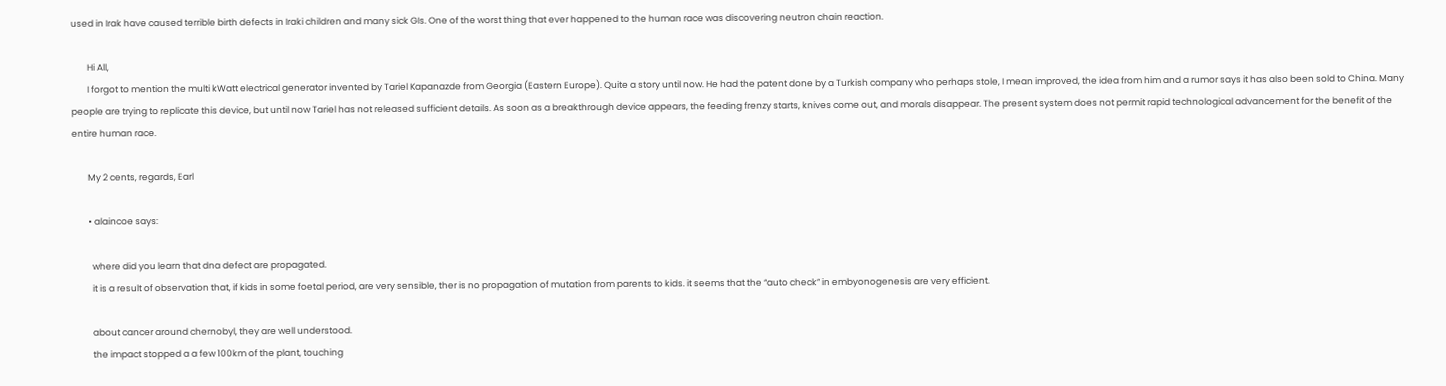used in Irak have caused terrible birth defects in Iraki children and many sick GIs. One of the worst thing that ever happened to the human race was discovering neutron chain reaction.

        Hi All,
        I forgot to mention the multi kWatt electrical generator invented by Tariel Kapanazde from Georgia (Eastern Europe). Quite a story until now. He had the patent done by a Turkish company who perhaps stole, I mean improved, the idea from him and a rumor says it has also been sold to China. Many people are trying to replicate this device, but until now Tariel has not released sufficient details. As soon as a breakthrough device appears, the feeding frenzy starts, knives come out, and morals disappear. The present system does not permit rapid technological advancement for the benefit of the entire human race.

        My 2 cents, regards, Earl

        • alaincoe says:

          where did you learn that dna defect are propagated.
          it is a result of observation that, if kids in some foetal period, are very sensible, ther is no propagation of mutation from parents to kids. it seems that the “auto check” in embyonogenesis are very efficient.

          about cancer around chernobyl, they are well understood.
          the impact stopped a a few 100km of the plant, touching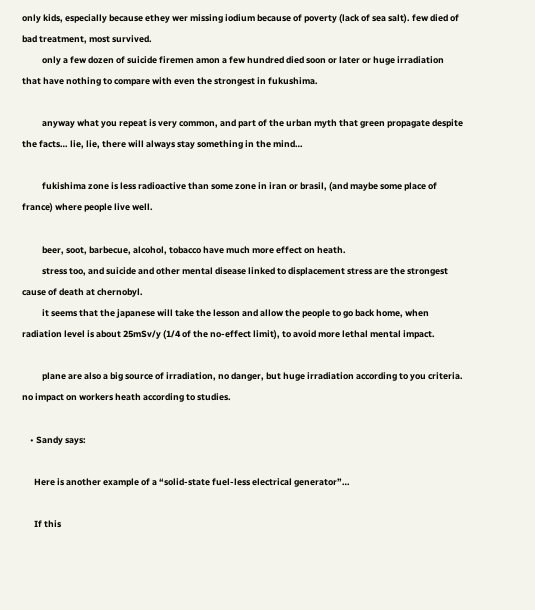only kids, especially because ethey wer missing iodium because of poverty (lack of sea salt). few died of bad treatment, most survived.
          only a few dozen of suicide firemen amon a few hundred died soon or later or huge irradiation that have nothing to compare with even the strongest in fukushima.

          anyway what you repeat is very common, and part of the urban myth that green propagate despite the facts… lie, lie, there will always stay something in the mind…

          fukishima zone is less radioactive than some zone in iran or brasil, (and maybe some place of france) where people live well.

          beer, soot, barbecue, alcohol, tobacco have much more effect on heath.
          stress too, and suicide and other mental disease linked to displacement stress are the strongest cause of death at chernobyl.
          it seems that the japanese will take the lesson and allow the people to go back home, when radiation level is about 25mSv/y (1/4 of the no-effect limit), to avoid more lethal mental impact.

          plane are also a big source of irradiation, no danger, but huge irradiation according to you criteria. no impact on workers heath according to studies.

    • Sandy says:

      Here is another example of a “solid-state fuel-less electrical generator”…

      If this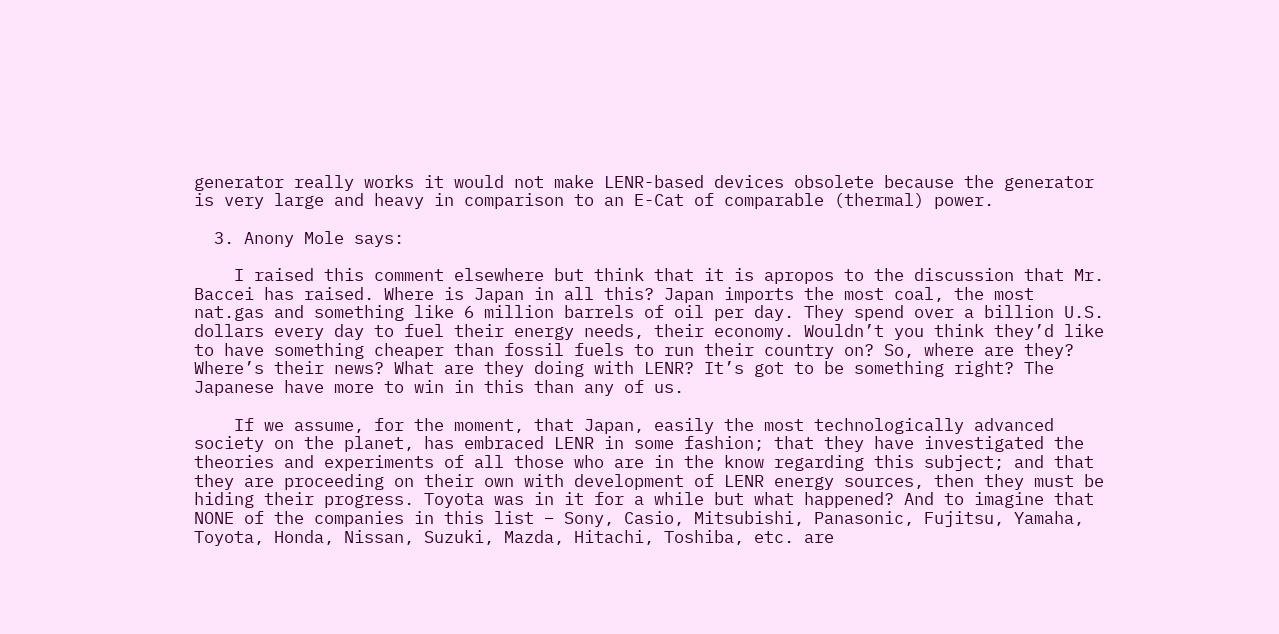generator really works it would not make LENR-based devices obsolete because the generator is very large and heavy in comparison to an E-Cat of comparable (thermal) power.

  3. Anony Mole says:

    I raised this comment elsewhere but think that it is apropos to the discussion that Mr. Baccei has raised. Where is Japan in all this? Japan imports the most coal, the most nat.gas and something like 6 million barrels of oil per day. They spend over a billion U.S. dollars every day to fuel their energy needs, their economy. Wouldn’t you think they’d like to have something cheaper than fossil fuels to run their country on? So, where are they? Where’s their news? What are they doing with LENR? It’s got to be something right? The Japanese have more to win in this than any of us.

    If we assume, for the moment, that Japan, easily the most technologically advanced society on the planet, has embraced LENR in some fashion; that they have investigated the theories and experiments of all those who are in the know regarding this subject; and that they are proceeding on their own with development of LENR energy sources, then they must be hiding their progress. Toyota was in it for a while but what happened? And to imagine that NONE of the companies in this list – Sony, Casio, Mitsubishi, Panasonic, Fujitsu, Yamaha, Toyota, Honda, Nissan, Suzuki, Mazda, Hitachi, Toshiba, etc. are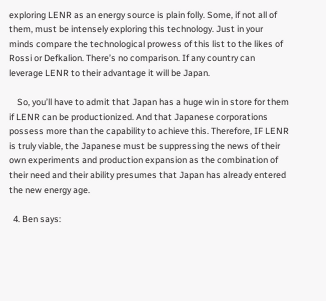exploring LENR as an energy source is plain folly. Some, if not all of them, must be intensely exploring this technology. Just in your minds compare the technological prowess of this list to the likes of Rossi or Defkalion. There’s no comparison. If any country can leverage LENR to their advantage it will be Japan.

    So, you’ll have to admit that Japan has a huge win in store for them if LENR can be productionized. And that Japanese corporations possess more than the capability to achieve this. Therefore, IF LENR is truly viable, the Japanese must be suppressing the news of their own experiments and production expansion as the combination of their need and their ability presumes that Japan has already entered the new energy age.

  4. Ben says: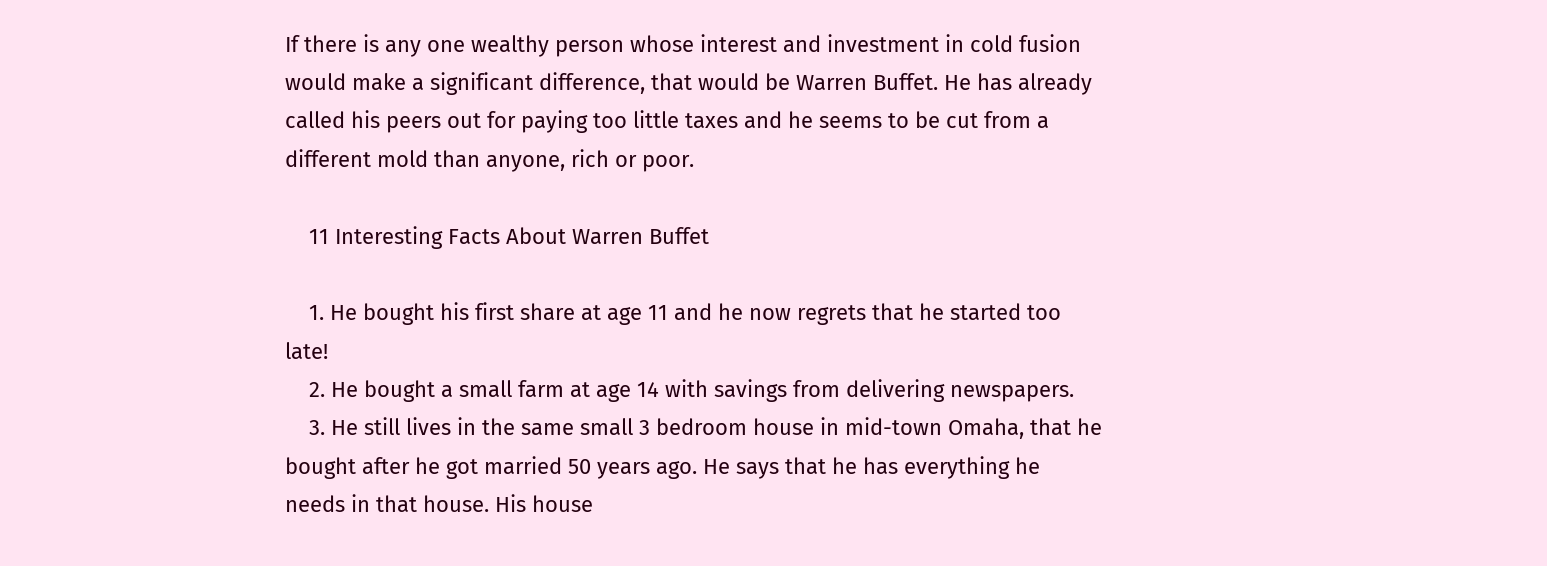If there is any one wealthy person whose interest and investment in cold fusion would make a significant difference, that would be Warren Buffet. He has already called his peers out for paying too little taxes and he seems to be cut from a different mold than anyone, rich or poor.

    11 Interesting Facts About Warren Buffet

    1. He bought his first share at age 11 and he now regrets that he started too late!
    2. He bought a small farm at age 14 with savings from delivering newspapers.
    3. He still lives in the same small 3 bedroom house in mid-town Omaha, that he bought after he got married 50 years ago. He says that he has everything he needs in that house. His house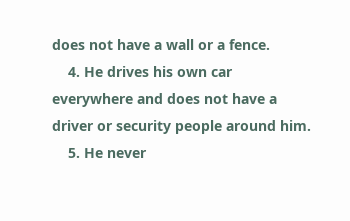does not have a wall or a fence.
    4. He drives his own car everywhere and does not have a driver or security people around him.
    5. He never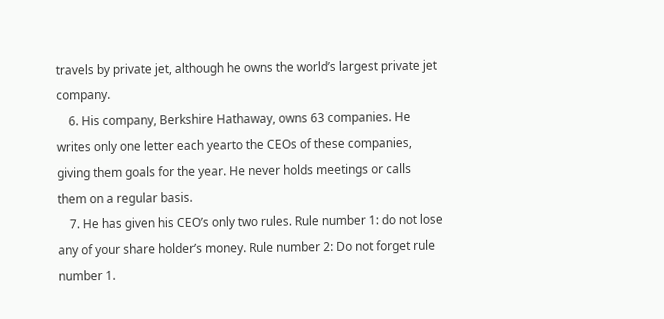travels by private jet, although he owns the world’s largest private jet company.
    6. His company, Berkshire Hathaway, owns 63 companies. He writes only one letter each yearto the CEOs of these companies, giving them goals for the year. He never holds meetings or calls them on a regular basis.
    7. He has given his CEO’s only two rules. Rule number 1: do not lose any of your share holder’s money. Rule number 2: Do not forget rule number 1.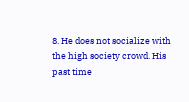8. He does not socialize with the high society crowd. His past time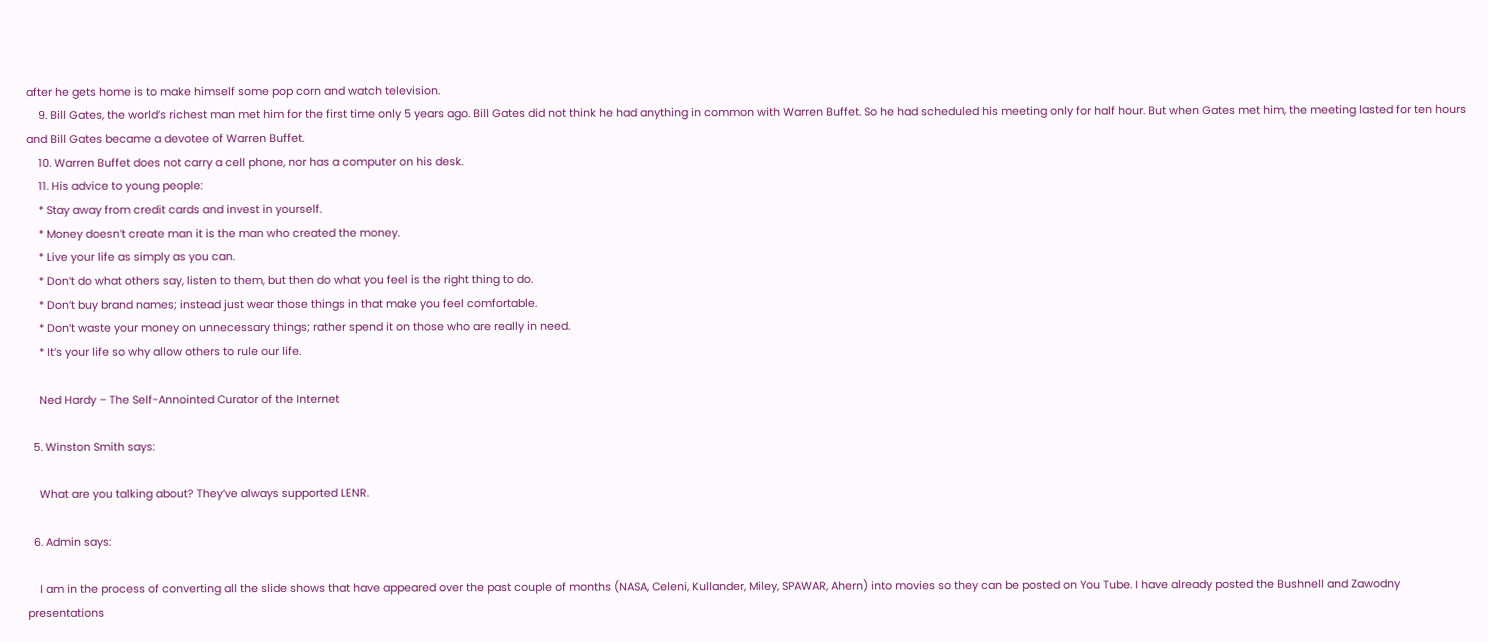after he gets home is to make himself some pop corn and watch television.
    9. Bill Gates, the world’s richest man met him for the first time only 5 years ago. Bill Gates did not think he had anything in common with Warren Buffet. So he had scheduled his meeting only for half hour. But when Gates met him, the meeting lasted for ten hours and Bill Gates became a devotee of Warren Buffet.
    10. Warren Buffet does not carry a cell phone, nor has a computer on his desk.
    11. His advice to young people:
    * Stay away from credit cards and invest in yourself.
    * Money doesn’t create man it is the man who created the money.
    * Live your life as simply as you can.
    * Don’t do what others say, listen to them, but then do what you feel is the right thing to do.
    * Don’t buy brand names; instead just wear those things in that make you feel comfortable.
    * Don’t waste your money on unnecessary things; rather spend it on those who are really in need.
    * It’s your life so why allow others to rule our life.

    Ned Hardy – The Self-Annointed Curator of the Internet

  5. Winston Smith says:

    What are you talking about? They’ve always supported LENR.

  6. Admin says:

    I am in the process of converting all the slide shows that have appeared over the past couple of months (NASA, Celeni, Kullander, Miley, SPAWAR, Ahern) into movies so they can be posted on You Tube. I have already posted the Bushnell and Zawodny presentations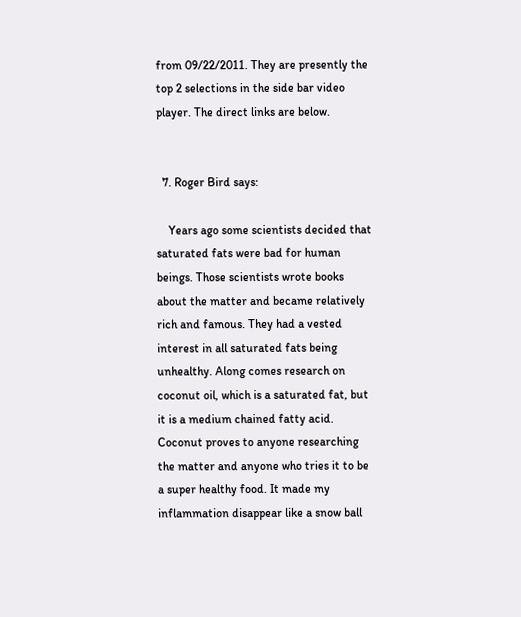from 09/22/2011. They are presently the top 2 selections in the side bar video player. The direct links are below.


  7. Roger Bird says:

    Years ago some scientists decided that saturated fats were bad for human beings. Those scientists wrote books about the matter and became relatively rich and famous. They had a vested interest in all saturated fats being unhealthy. Along comes research on coconut oil, which is a saturated fat, but it is a medium chained fatty acid. Coconut proves to anyone researching the matter and anyone who tries it to be a super healthy food. It made my inflammation disappear like a snow ball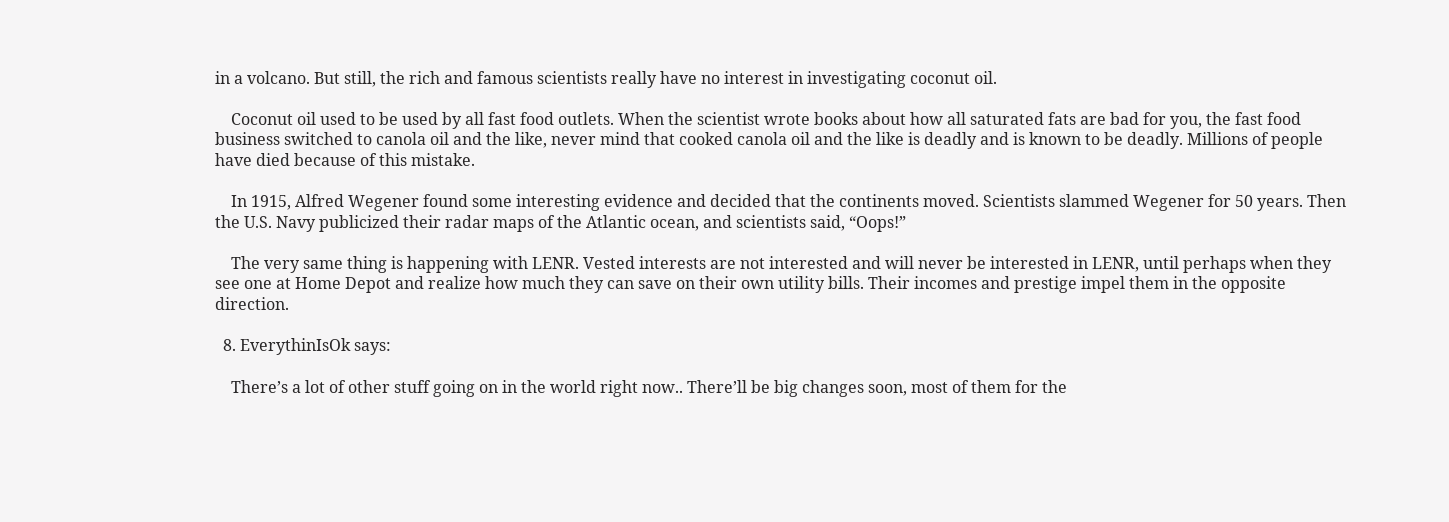in a volcano. But still, the rich and famous scientists really have no interest in investigating coconut oil.

    Coconut oil used to be used by all fast food outlets. When the scientist wrote books about how all saturated fats are bad for you, the fast food business switched to canola oil and the like, never mind that cooked canola oil and the like is deadly and is known to be deadly. Millions of people have died because of this mistake.

    In 1915, Alfred Wegener found some interesting evidence and decided that the continents moved. Scientists slammed Wegener for 50 years. Then the U.S. Navy publicized their radar maps of the Atlantic ocean, and scientists said, “Oops!”

    The very same thing is happening with LENR. Vested interests are not interested and will never be interested in LENR, until perhaps when they see one at Home Depot and realize how much they can save on their own utility bills. Their incomes and prestige impel them in the opposite direction.

  8. EverythinIsOk says:

    There’s a lot of other stuff going on in the world right now.. There’ll be big changes soon, most of them for the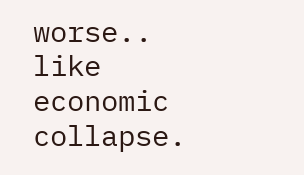worse.. like economic collapse.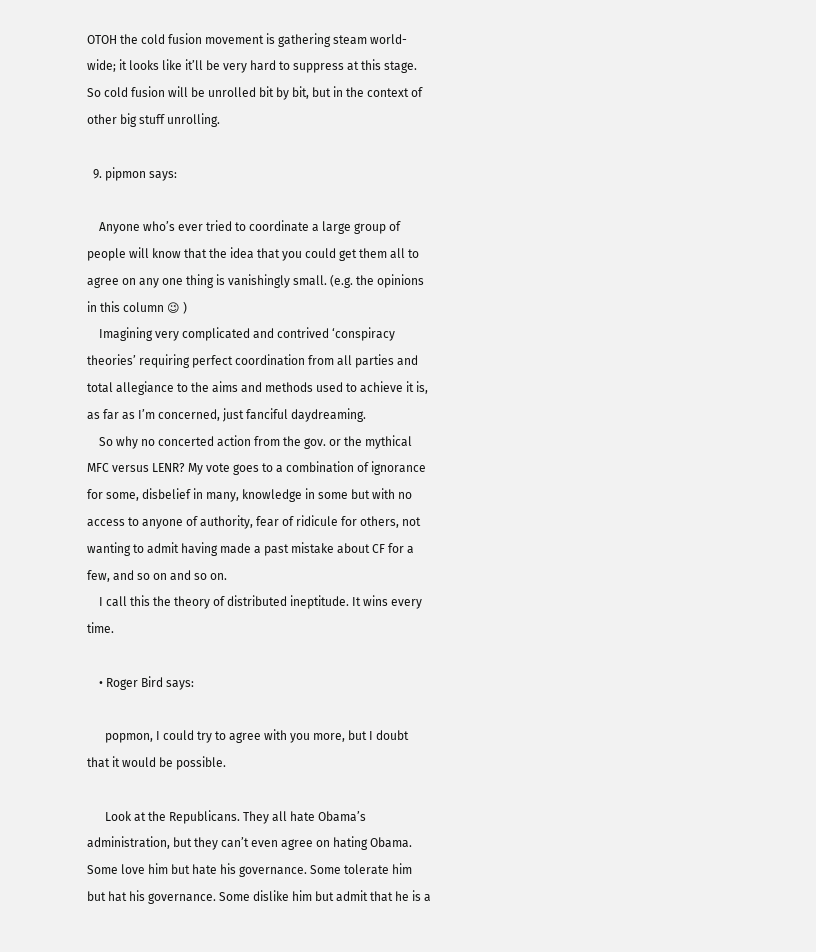OTOH the cold fusion movement is gathering steam world-wide; it looks like it’ll be very hard to suppress at this stage. So cold fusion will be unrolled bit by bit, but in the context of other big stuff unrolling.

  9. pipmon says:

    Anyone who’s ever tried to coordinate a large group of people will know that the idea that you could get them all to agree on any one thing is vanishingly small. (e.g. the opinions in this column 😉 )
    Imagining very complicated and contrived ‘conspiracy theories’ requiring perfect coordination from all parties and total allegiance to the aims and methods used to achieve it is, as far as I’m concerned, just fanciful daydreaming.
    So why no concerted action from the gov. or the mythical MFC versus LENR? My vote goes to a combination of ignorance for some, disbelief in many, knowledge in some but with no access to anyone of authority, fear of ridicule for others, not wanting to admit having made a past mistake about CF for a few, and so on and so on.
    I call this the theory of distributed ineptitude. It wins every time.

    • Roger Bird says:

      popmon, I could try to agree with you more, but I doubt that it would be possible.

      Look at the Republicans. They all hate Obama’s administration, but they can’t even agree on hating Obama. Some love him but hate his governance. Some tolerate him but hat his governance. Some dislike him but admit that he is a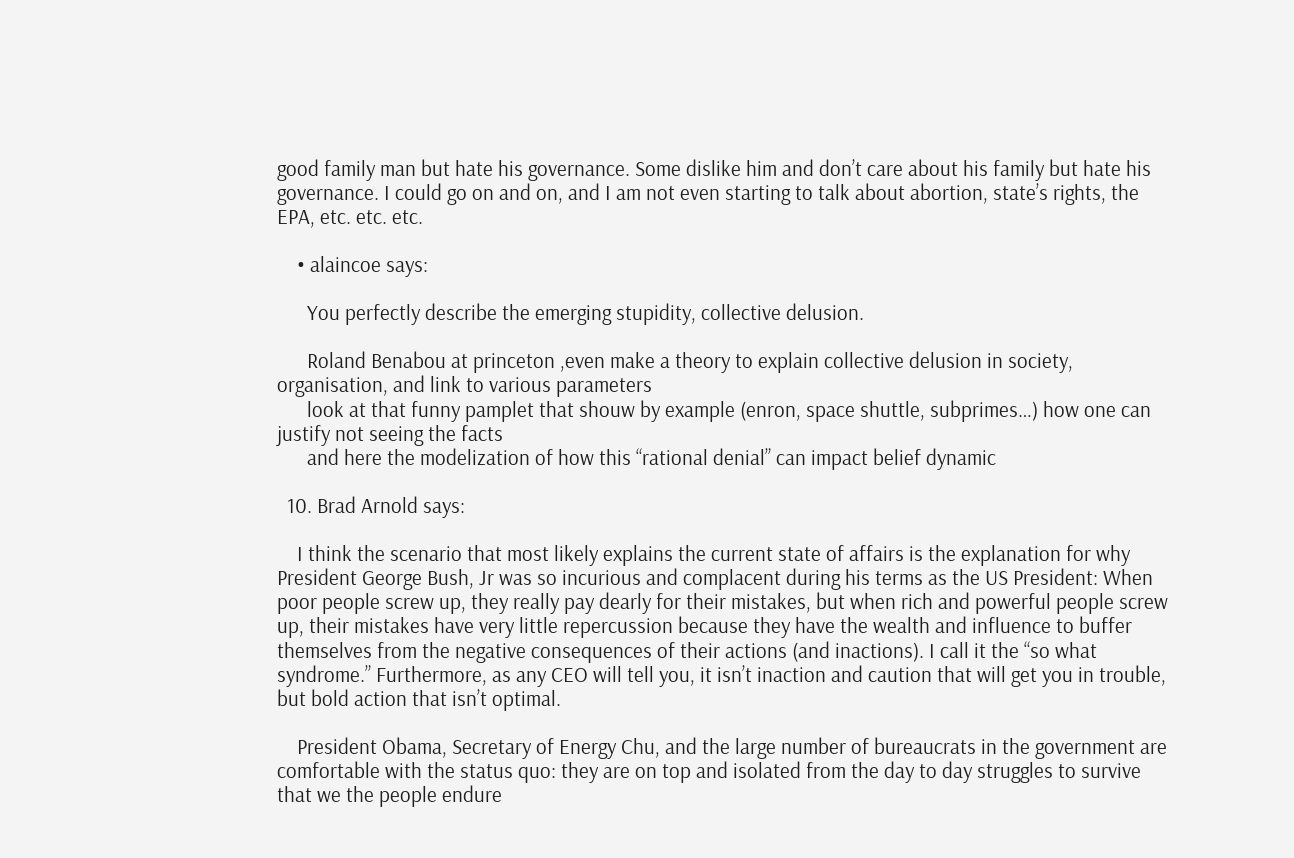good family man but hate his governance. Some dislike him and don’t care about his family but hate his governance. I could go on and on, and I am not even starting to talk about abortion, state’s rights, the EPA, etc. etc. etc.

    • alaincoe says:

      You perfectly describe the emerging stupidity, collective delusion.

      Roland Benabou at princeton ,even make a theory to explain collective delusion in society, organisation, and link to various parameters
      look at that funny pamplet that shouw by example (enron, space shuttle, subprimes…) how one can justify not seeing the facts
      and here the modelization of how this “rational denial” can impact belief dynamic

  10. Brad Arnold says:

    I think the scenario that most likely explains the current state of affairs is the explanation for why President George Bush, Jr was so incurious and complacent during his terms as the US President: When poor people screw up, they really pay dearly for their mistakes, but when rich and powerful people screw up, their mistakes have very little repercussion because they have the wealth and influence to buffer themselves from the negative consequences of their actions (and inactions). I call it the “so what syndrome.” Furthermore, as any CEO will tell you, it isn’t inaction and caution that will get you in trouble, but bold action that isn’t optimal.

    President Obama, Secretary of Energy Chu, and the large number of bureaucrats in the government are comfortable with the status quo: they are on top and isolated from the day to day struggles to survive that we the people endure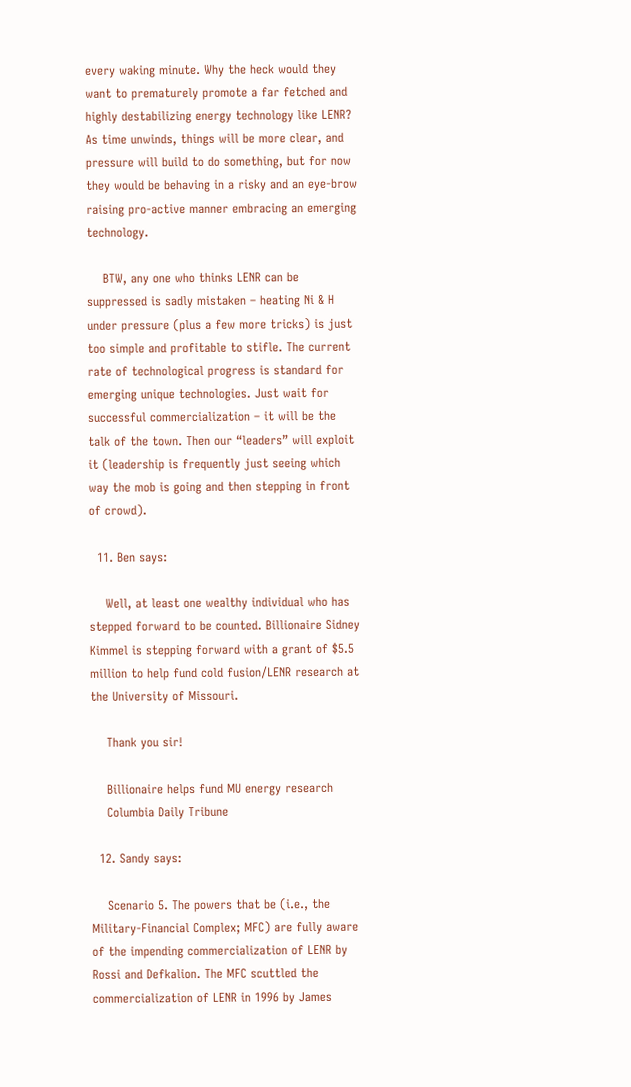every waking minute. Why the heck would they want to prematurely promote a far fetched and highly destabilizing energy technology like LENR? As time unwinds, things will be more clear, and pressure will build to do something, but for now they would be behaving in a risky and an eye-brow raising pro-active manner embracing an emerging technology.

    BTW, any one who thinks LENR can be suppressed is sadly mistaken – heating Ni & H under pressure (plus a few more tricks) is just too simple and profitable to stifle. The current rate of technological progress is standard for emerging unique technologies. Just wait for successful commercialization – it will be the talk of the town. Then our “leaders” will exploit it (leadership is frequently just seeing which way the mob is going and then stepping in front of crowd).

  11. Ben says:

    Well, at least one wealthy individual who has stepped forward to be counted. Billionaire Sidney Kimmel is stepping forward with a grant of $5.5 million to help fund cold fusion/LENR research at the University of Missouri.

    Thank you sir!

    Billionaire helps fund MU energy research
    Columbia Daily Tribune

  12. Sandy says:

    Scenario 5. The powers that be (i.e., the Military-Financial Complex; MFC) are fully aware of the impending commercialization of LENR by Rossi and Defkalion. The MFC scuttled the commercialization of LENR in 1996 by James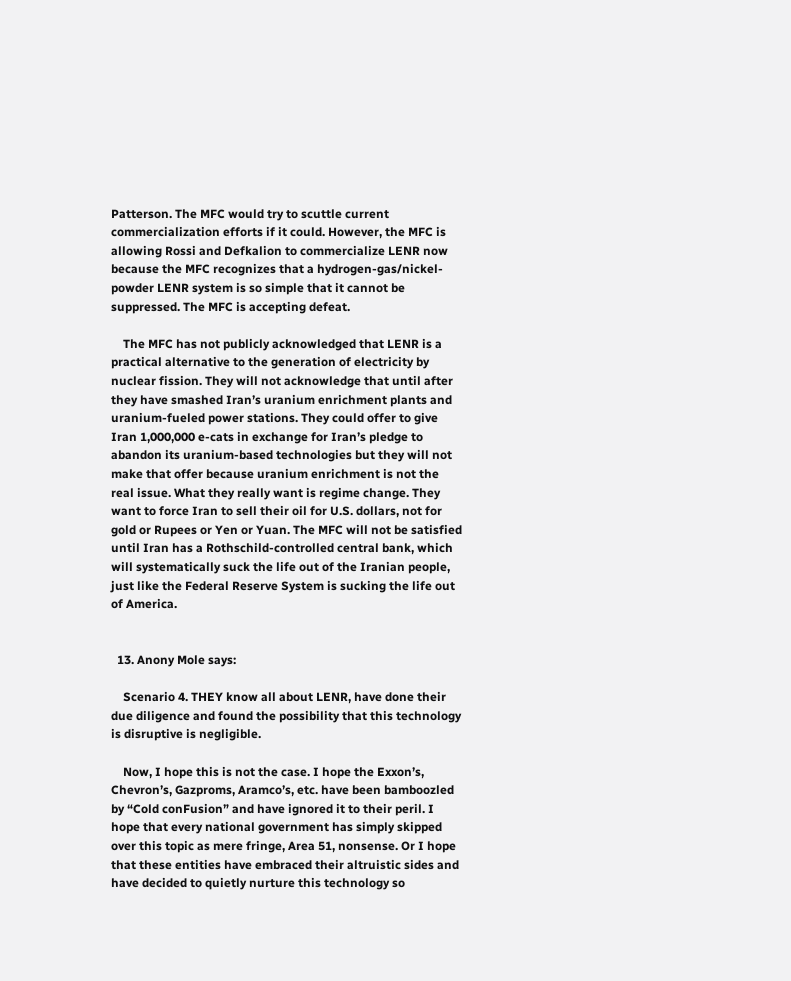Patterson. The MFC would try to scuttle current commercialization efforts if it could. However, the MFC is allowing Rossi and Defkalion to commercialize LENR now because the MFC recognizes that a hydrogen-gas/nickel-powder LENR system is so simple that it cannot be suppressed. The MFC is accepting defeat.

    The MFC has not publicly acknowledged that LENR is a practical alternative to the generation of electricity by nuclear fission. They will not acknowledge that until after they have smashed Iran’s uranium enrichment plants and uranium-fueled power stations. They could offer to give Iran 1,000,000 e-cats in exchange for Iran’s pledge to abandon its uranium-based technologies but they will not make that offer because uranium enrichment is not the real issue. What they really want is regime change. They want to force Iran to sell their oil for U.S. dollars, not for gold or Rupees or Yen or Yuan. The MFC will not be satisfied until Iran has a Rothschild-controlled central bank, which will systematically suck the life out of the Iranian people, just like the Federal Reserve System is sucking the life out of America.


  13. Anony Mole says:

    Scenario 4. THEY know all about LENR, have done their due diligence and found the possibility that this technology is disruptive is negligible.

    Now, I hope this is not the case. I hope the Exxon’s, Chevron’s, Gazproms, Aramco’s, etc. have been bamboozled by “Cold conFusion” and have ignored it to their peril. I hope that every national government has simply skipped over this topic as mere fringe, Area 51, nonsense. Or I hope that these entities have embraced their altruistic sides and have decided to quietly nurture this technology so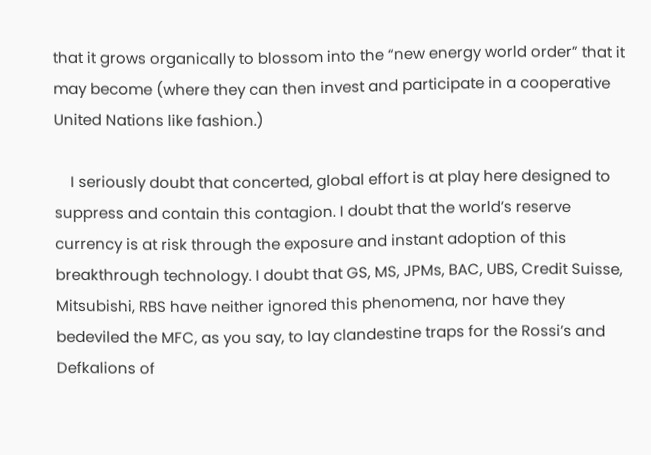that it grows organically to blossom into the “new energy world order” that it may become (where they can then invest and participate in a cooperative United Nations like fashion.)

    I seriously doubt that concerted, global effort is at play here designed to suppress and contain this contagion. I doubt that the world’s reserve currency is at risk through the exposure and instant adoption of this breakthrough technology. I doubt that GS, MS, JPMs, BAC, UBS, Credit Suisse, Mitsubishi, RBS have neither ignored this phenomena, nor have they bedeviled the MFC, as you say, to lay clandestine traps for the Rossi’s and Defkalions of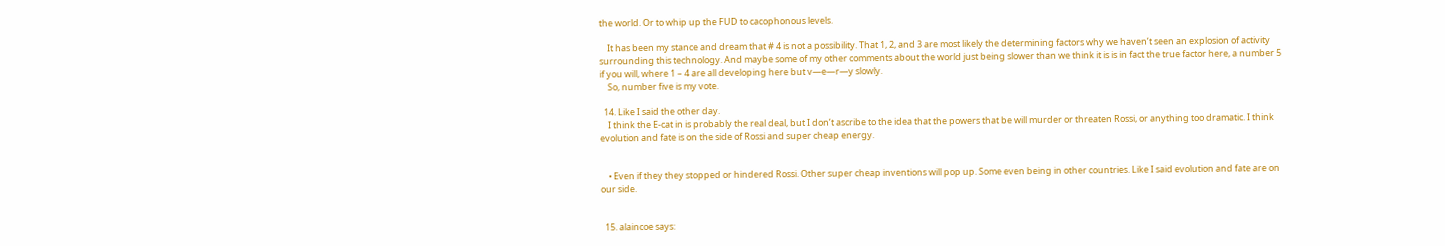the world. Or to whip up the FUD to cacophonous levels.

    It has been my stance and dream that # 4 is not a possibility. That 1, 2, and 3 are most likely the determining factors why we haven’t seen an explosion of activity surrounding this technology. And maybe some of my other comments about the world just being slower than we think it is is in fact the true factor here, a number 5 if you will, where 1 – 4 are all developing here but v—e—r—y slowly.
    So, number five is my vote.

  14. Like I said the other day.
    I think the E-cat in is probably the real deal, but I don’t ascribe to the idea that the powers that be will murder or threaten Rossi, or anything too dramatic. I think evolution and fate is on the side of Rossi and super cheap energy.


    • Even if they they stopped or hindered Rossi. Other super cheap inventions will pop up. Some even being in other countries. Like I said evolution and fate are on our side.


  15. alaincoe says: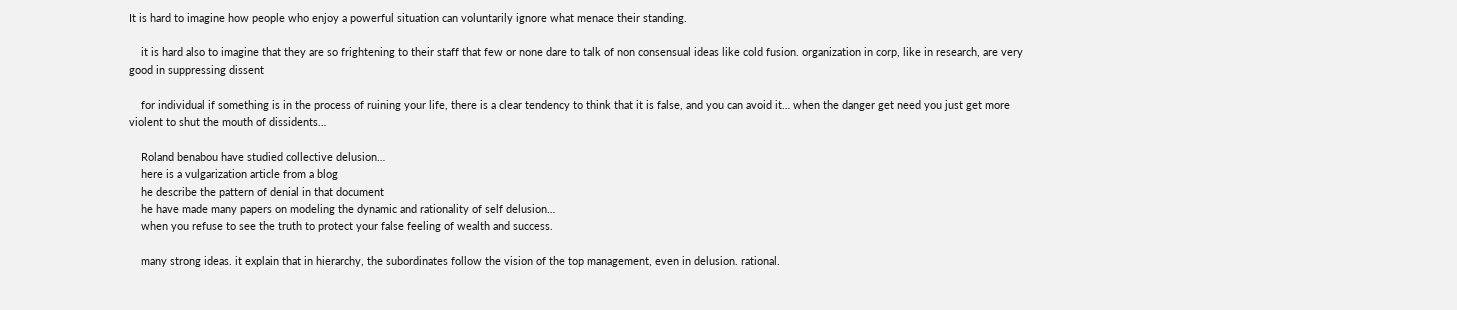It is hard to imagine how people who enjoy a powerful situation can voluntarily ignore what menace their standing.

    it is hard also to imagine that they are so frightening to their staff that few or none dare to talk of non consensual ideas like cold fusion. organization in corp, like in research, are very good in suppressing dissent

    for individual if something is in the process of ruining your life, there is a clear tendency to think that it is false, and you can avoid it… when the danger get need you just get more violent to shut the mouth of dissidents…

    Roland benabou have studied collective delusion…
    here is a vulgarization article from a blog
    he describe the pattern of denial in that document
    he have made many papers on modeling the dynamic and rationality of self delusion…
    when you refuse to see the truth to protect your false feeling of wealth and success.

    many strong ideas. it explain that in hierarchy, the subordinates follow the vision of the top management, even in delusion. rational.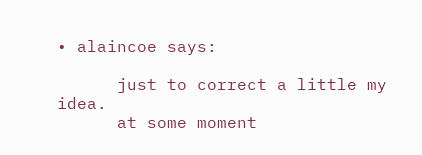• alaincoe says:

      just to correct a little my idea.
      at some moment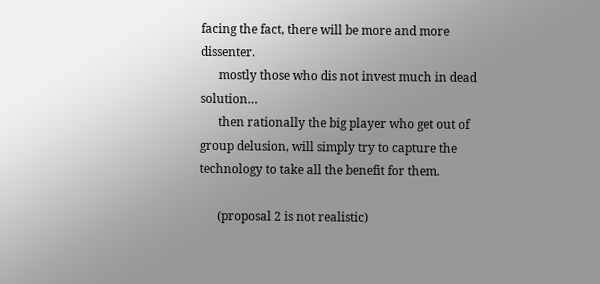facing the fact, there will be more and more dissenter.
      mostly those who dis not invest much in dead solution…
      then rationally the big player who get out of group delusion, will simply try to capture the technology to take all the benefit for them.

      (proposal 2 is not realistic)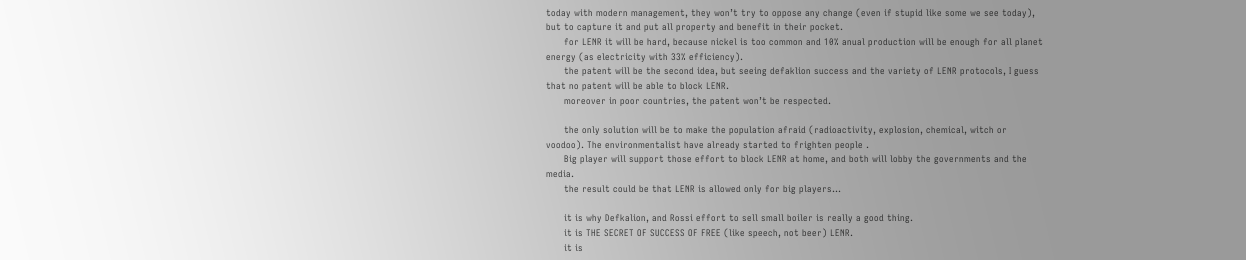today with modern management, they won’t try to oppose any change (even if stupid like some we see today), but to capture it and put all property and benefit in their pocket.
      for LENR it will be hard, because nickel is too common and 10% anual production will be enough for all planet energy (as electricity with 33% efficiency).
      the patent will be the second idea, but seeing defaklion success and the variety of LENR protocols, I guess that no patent will be able to block LENR.
      moreover in poor countries, the patent won’t be respected.

      the only solution will be to make the population afraid (radioactivity, explosion, chemical, witch or voodoo). The environmentalist have already started to frighten people .
      Big player will support those effort to block LENR at home, and both will lobby the governments and the media.
      the result could be that LENR is allowed only for big players…

      it is why Defkalion, and Rossi effort to sell small boiler is really a good thing.
      it is THE SECRET OF SUCCESS OF FREE (like speech, not beer) LENR.
      it is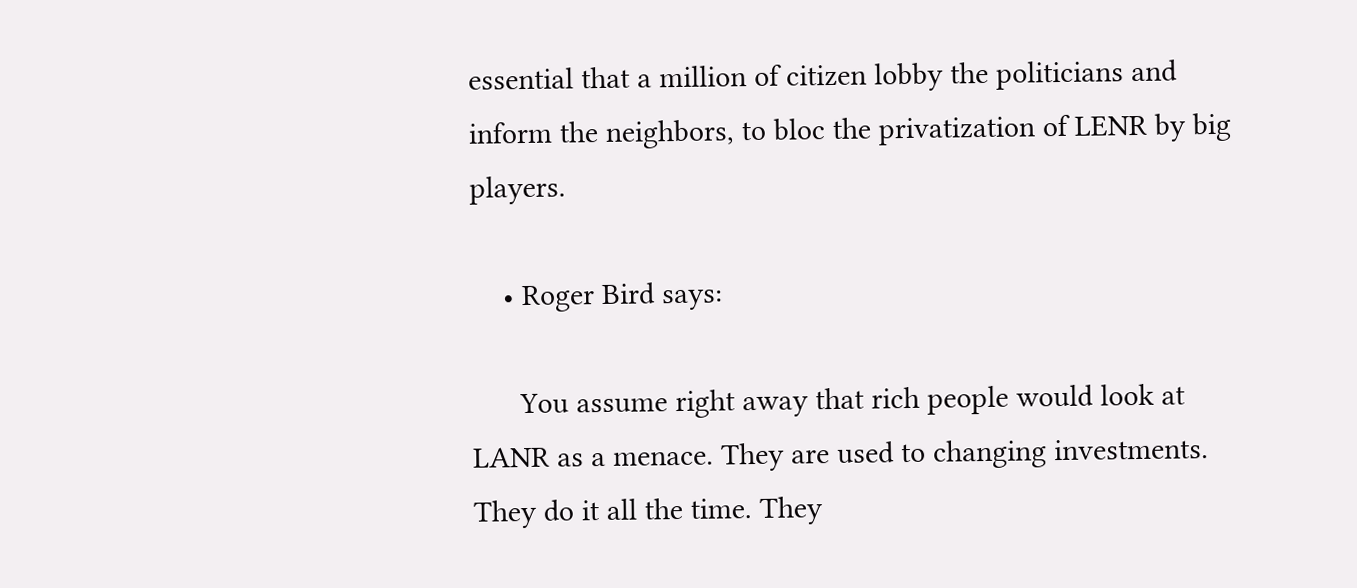essential that a million of citizen lobby the politicians and inform the neighbors, to bloc the privatization of LENR by big players.

    • Roger Bird says:

      You assume right away that rich people would look at LANR as a menace. They are used to changing investments. They do it all the time. They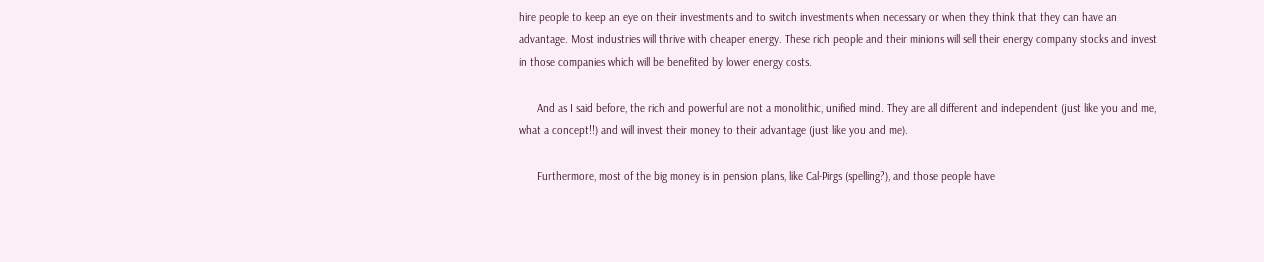hire people to keep an eye on their investments and to switch investments when necessary or when they think that they can have an advantage. Most industries will thrive with cheaper energy. These rich people and their minions will sell their energy company stocks and invest in those companies which will be benefited by lower energy costs.

      And as I said before, the rich and powerful are not a monolithic, unified mind. They are all different and independent (just like you and me, what a concept!!) and will invest their money to their advantage (just like you and me).

      Furthermore, most of the big money is in pension plans, like Cal-Pirgs (spelling?), and those people have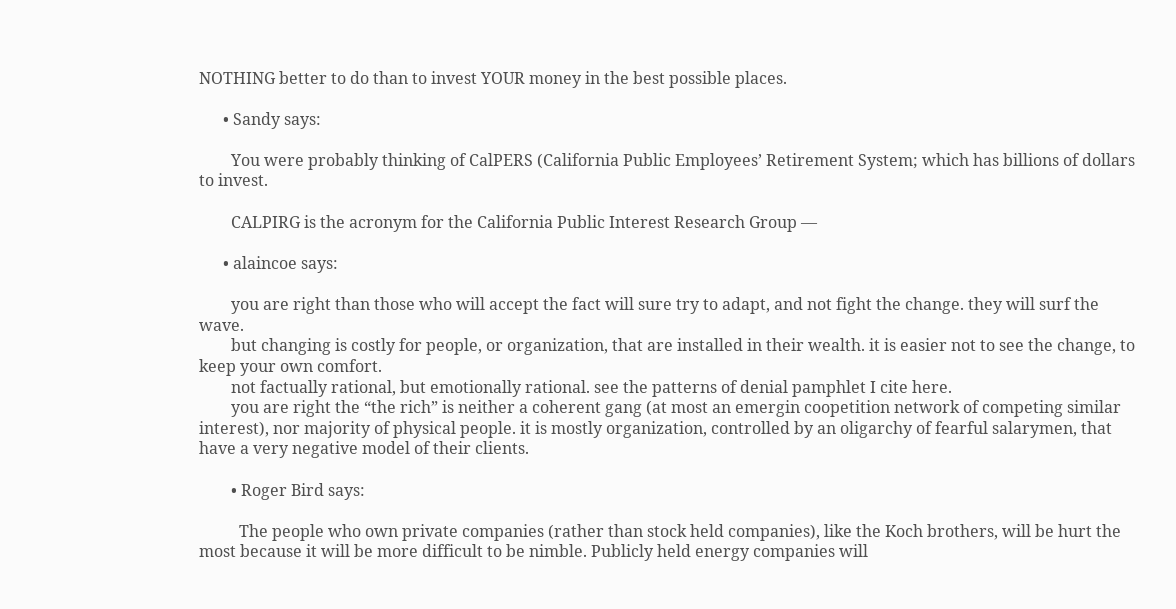NOTHING better to do than to invest YOUR money in the best possible places.

      • Sandy says:

        You were probably thinking of CalPERS (California Public Employees’ Retirement System; which has billions of dollars to invest.

        CALPIRG is the acronym for the California Public Interest Research Group —

      • alaincoe says:

        you are right than those who will accept the fact will sure try to adapt, and not fight the change. they will surf the wave.
        but changing is costly for people, or organization, that are installed in their wealth. it is easier not to see the change, to keep your own comfort.
        not factually rational, but emotionally rational. see the patterns of denial pamphlet I cite here.
        you are right the “the rich” is neither a coherent gang (at most an emergin coopetition network of competing similar interest), nor majority of physical people. it is mostly organization, controlled by an oligarchy of fearful salarymen, that have a very negative model of their clients.

        • Roger Bird says:

          The people who own private companies (rather than stock held companies), like the Koch brothers, will be hurt the most because it will be more difficult to be nimble. Publicly held energy companies will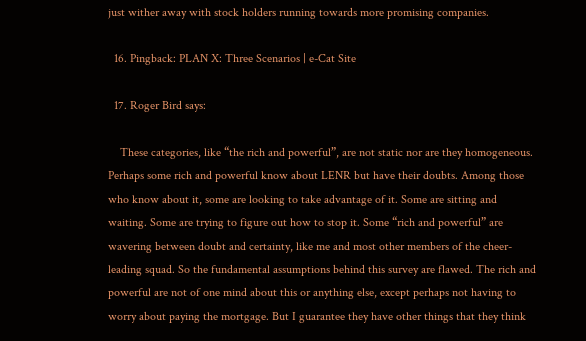just wither away with stock holders running towards more promising companies.

  16. Pingback: PLAN X: Three Scenarios | e-Cat Site

  17. Roger Bird says:

    These categories, like “the rich and powerful”, are not static nor are they homogeneous. Perhaps some rich and powerful know about LENR but have their doubts. Among those who know about it, some are looking to take advantage of it. Some are sitting and waiting. Some are trying to figure out how to stop it. Some “rich and powerful” are wavering between doubt and certainty, like me and most other members of the cheer-leading squad. So the fundamental assumptions behind this survey are flawed. The rich and powerful are not of one mind about this or anything else, except perhaps not having to worry about paying the mortgage. But I guarantee they have other things that they think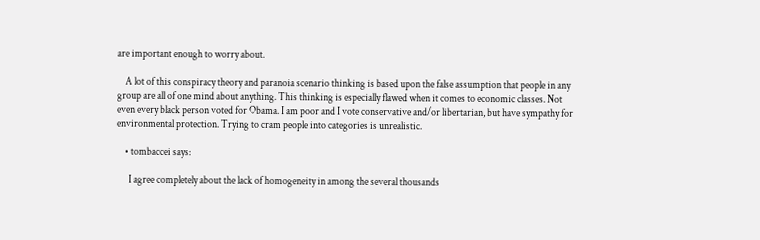are important enough to worry about.

    A lot of this conspiracy theory and paranoia scenario thinking is based upon the false assumption that people in any group are all of one mind about anything. This thinking is especially flawed when it comes to economic classes. Not even every black person voted for Obama. I am poor and I vote conservative and/or libertarian, but have sympathy for environmental protection. Trying to cram people into categories is unrealistic.

    • tombaccei says:

      I agree completely about the lack of homogeneity in among the several thousands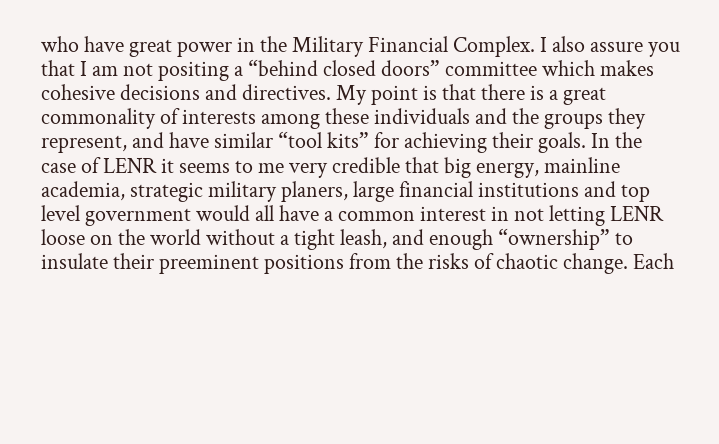who have great power in the Military Financial Complex. I also assure you that I am not positing a “behind closed doors” committee which makes cohesive decisions and directives. My point is that there is a great commonality of interests among these individuals and the groups they represent, and have similar “tool kits” for achieving their goals. In the case of LENR it seems to me very credible that big energy, mainline academia, strategic military planers, large financial institutions and top level government would all have a common interest in not letting LENR loose on the world without a tight leash, and enough “ownership” to insulate their preeminent positions from the risks of chaotic change. Each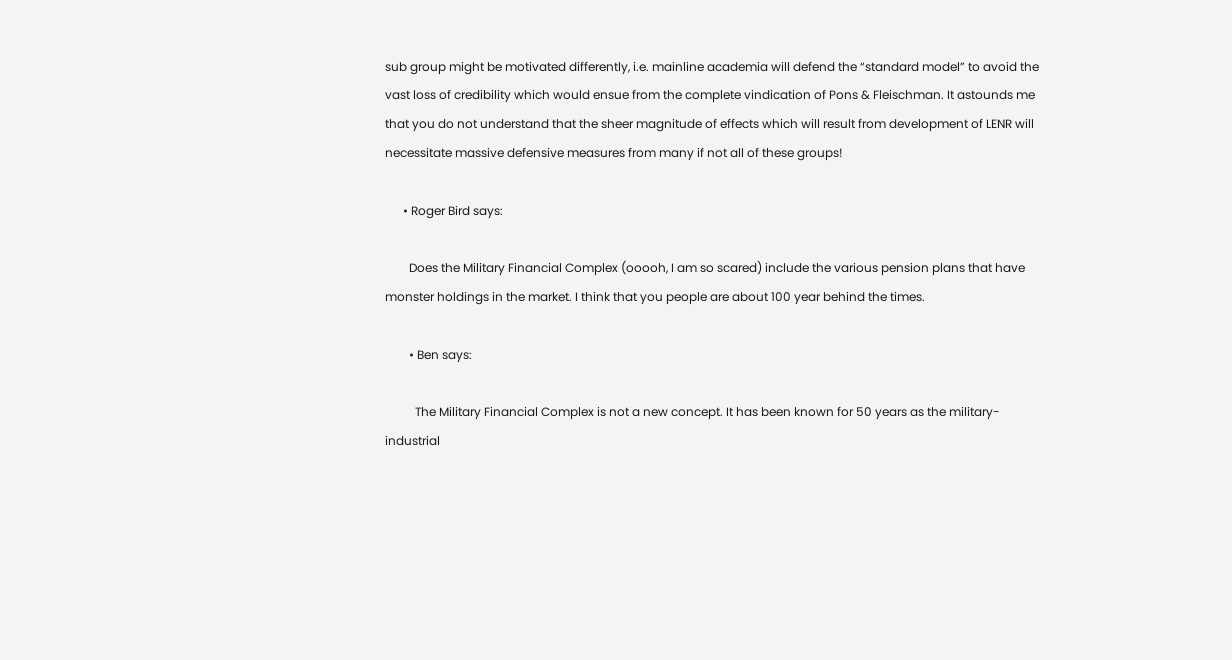sub group might be motivated differently, i.e. mainline academia will defend the “standard model” to avoid the vast loss of credibility which would ensue from the complete vindication of Pons & Fleischman. It astounds me that you do not understand that the sheer magnitude of effects which will result from development of LENR will necessitate massive defensive measures from many if not all of these groups!

      • Roger Bird says:

        Does the Military Financial Complex (ooooh, I am so scared) include the various pension plans that have monster holdings in the market. I think that you people are about 100 year behind the times.

        • Ben says:

          The Military Financial Complex is not a new concept. It has been known for 50 years as the military-industrial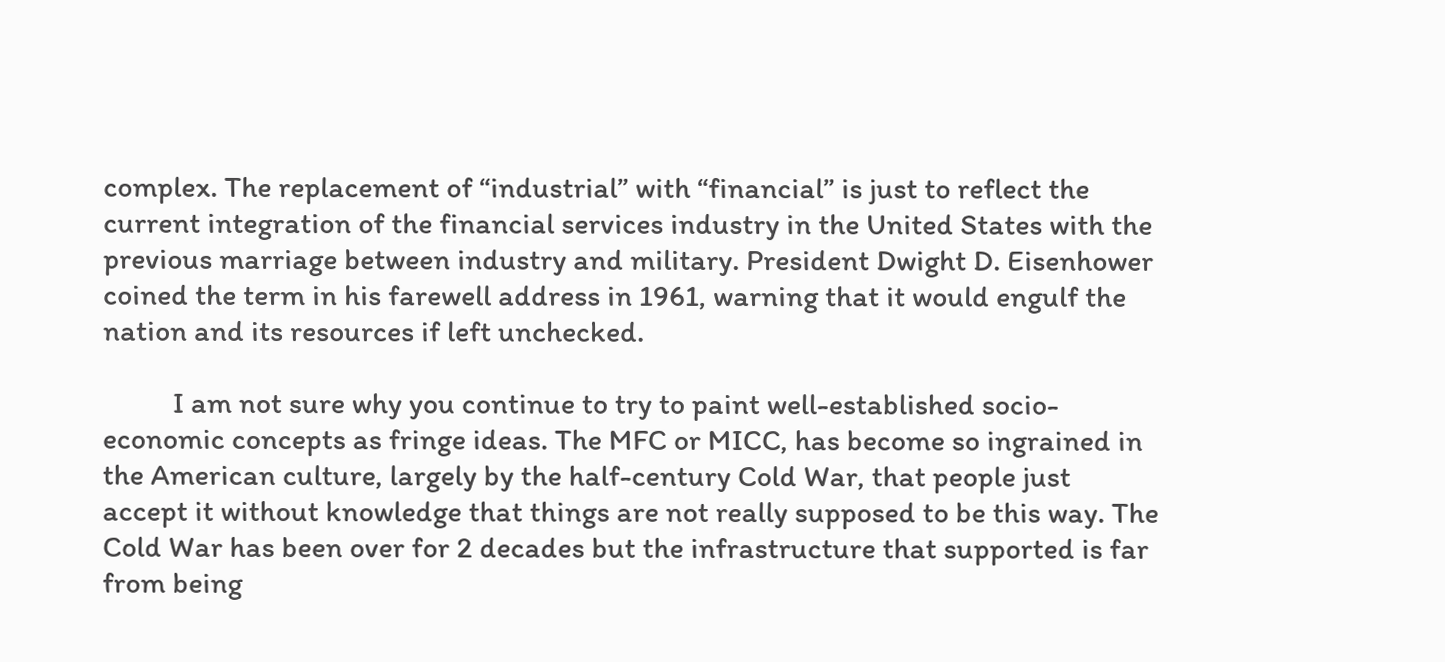complex. The replacement of “industrial” with “financial” is just to reflect the current integration of the financial services industry in the United States with the previous marriage between industry and military. President Dwight D. Eisenhower coined the term in his farewell address in 1961, warning that it would engulf the nation and its resources if left unchecked.

          I am not sure why you continue to try to paint well-established socio-economic concepts as fringe ideas. The MFC or MICC, has become so ingrained in the American culture, largely by the half-century Cold War, that people just accept it without knowledge that things are not really supposed to be this way. The Cold War has been over for 2 decades but the infrastructure that supported is far from being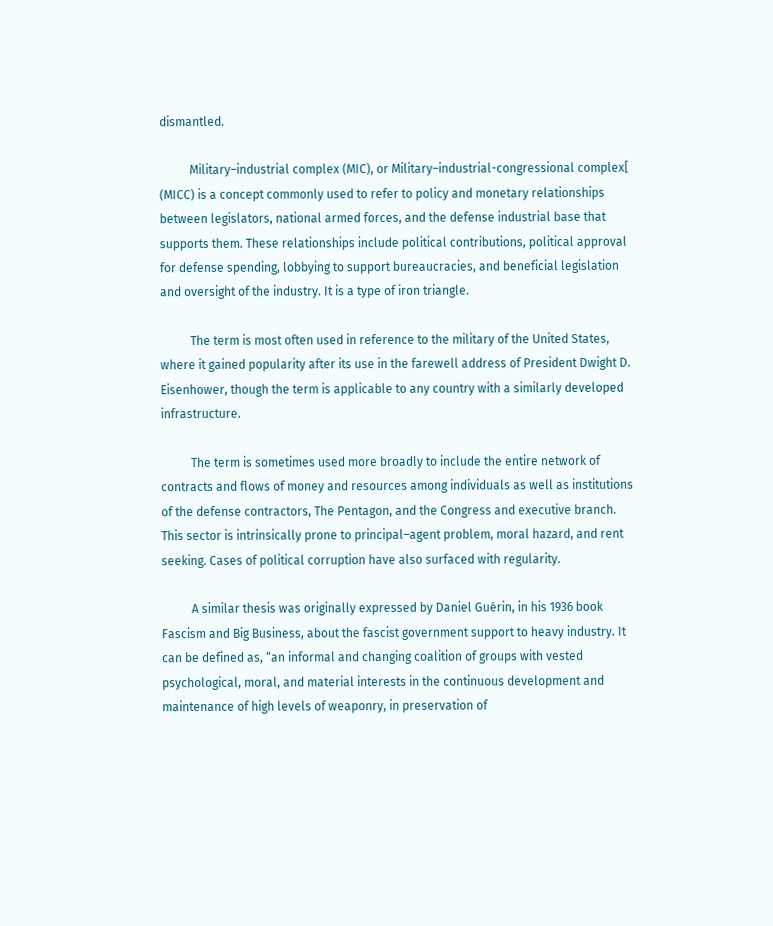dismantled.

          Military–industrial complex (MIC), or Military–industrial-congressional complex[ (MICC) is a concept commonly used to refer to policy and monetary relationships between legislators, national armed forces, and the defense industrial base that supports them. These relationships include political contributions, political approval for defense spending, lobbying to support bureaucracies, and beneficial legislation and oversight of the industry. It is a type of iron triangle.

          The term is most often used in reference to the military of the United States, where it gained popularity after its use in the farewell address of President Dwight D. Eisenhower, though the term is applicable to any country with a similarly developed infrastructure.

          The term is sometimes used more broadly to include the entire network of contracts and flows of money and resources among individuals as well as institutions of the defense contractors, The Pentagon, and the Congress and executive branch. This sector is intrinsically prone to principal–agent problem, moral hazard, and rent seeking. Cases of political corruption have also surfaced with regularity.

          A similar thesis was originally expressed by Daniel Guérin, in his 1936 book Fascism and Big Business, about the fascist government support to heavy industry. It can be defined as, “an informal and changing coalition of groups with vested psychological, moral, and material interests in the continuous development and maintenance of high levels of weaponry, in preservation of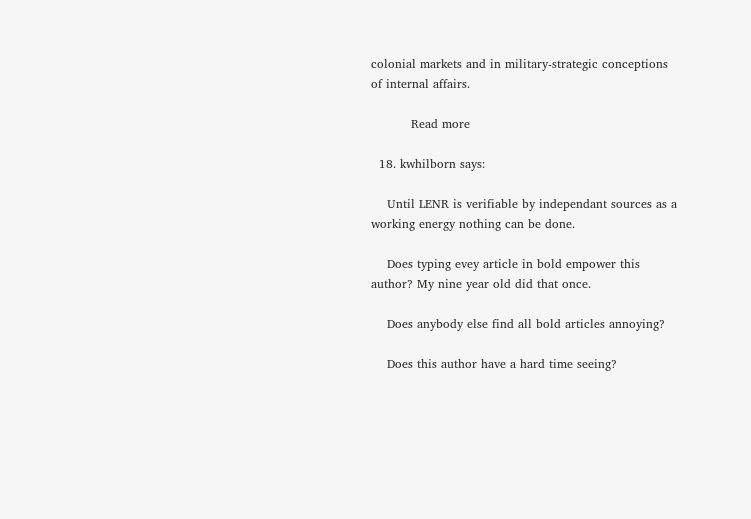colonial markets and in military-strategic conceptions of internal affairs.

          Read more

  18. kwhilborn says:

    Until LENR is verifiable by independant sources as a working energy nothing can be done.

    Does typing evey article in bold empower this author? My nine year old did that once.

    Does anybody else find all bold articles annoying?

    Does this author have a hard time seeing?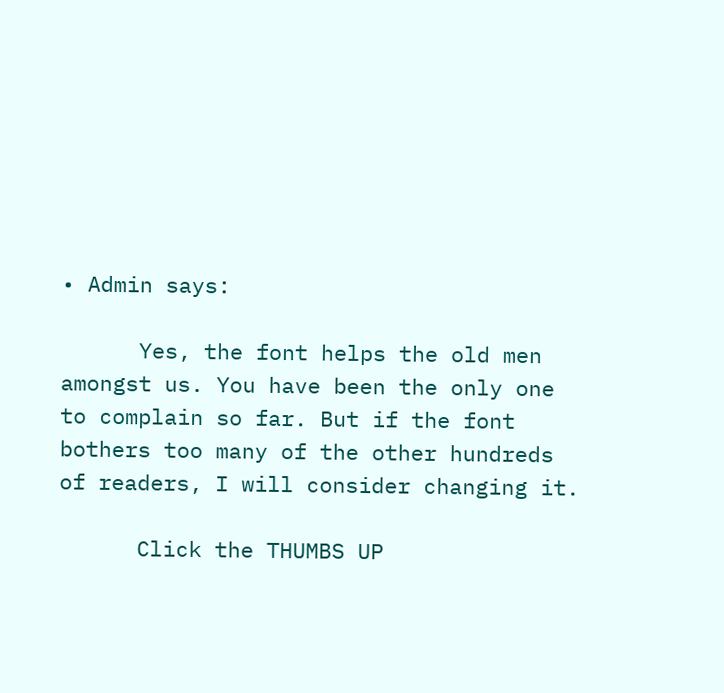• Admin says:

      Yes, the font helps the old men amongst us. You have been the only one to complain so far. But if the font bothers too many of the other hundreds of readers, I will consider changing it.

      Click the THUMBS UP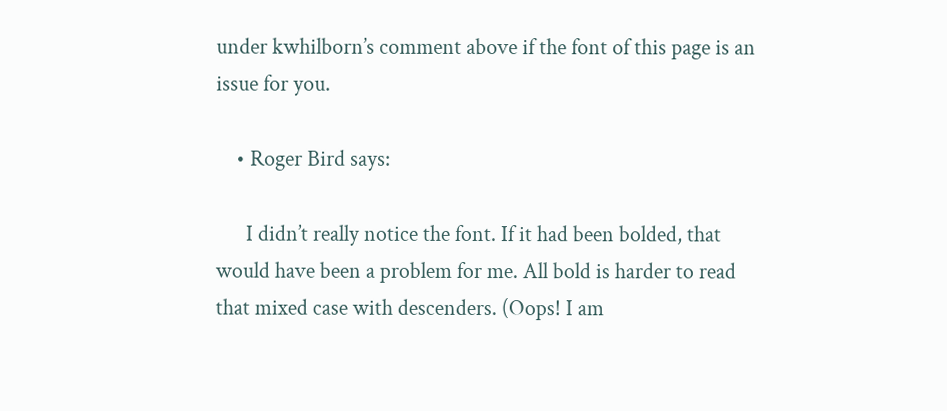under kwhilborn’s comment above if the font of this page is an issue for you.

    • Roger Bird says:

      I didn’t really notice the font. If it had been bolded, that would have been a problem for me. All bold is harder to read that mixed case with descenders. (Oops! I am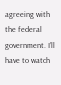agreeing with the federal government. I’ll have to watch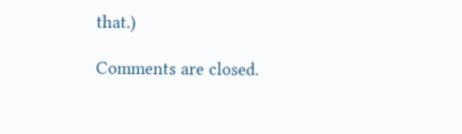that.)

Comments are closed.